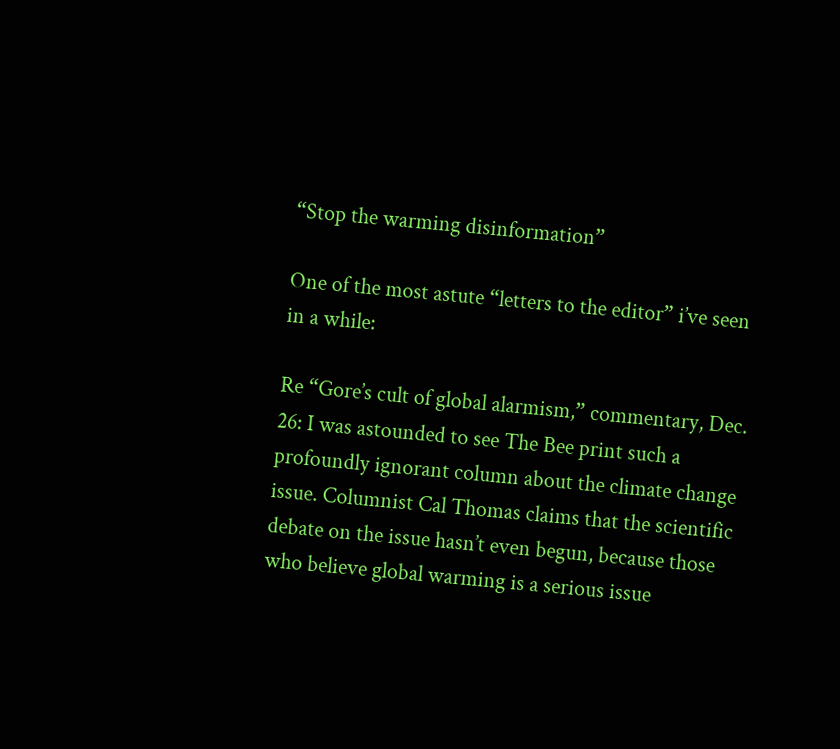“Stop the warming disinformation”

One of the most astute “letters to the editor” i’ve seen in a while:

Re “Gore’s cult of global alarmism,” commentary, Dec. 26: I was astounded to see The Bee print such a profoundly ignorant column about the climate change issue. Columnist Cal Thomas claims that the scientific debate on the issue hasn’t even begun, because those who believe global warming is a serious issue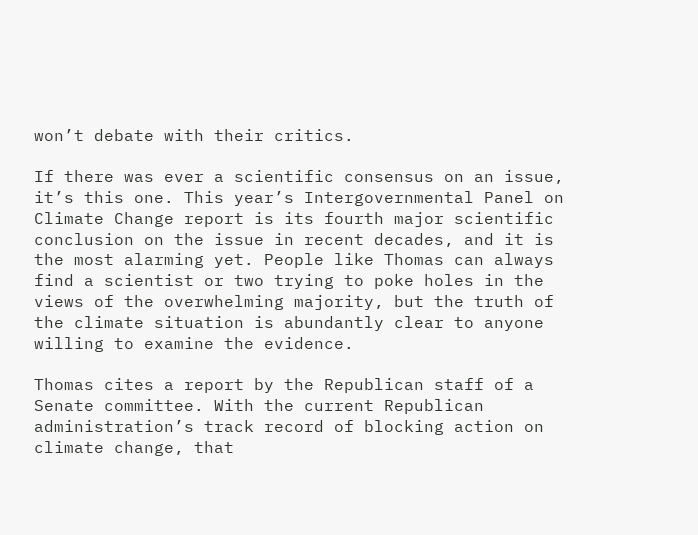won’t debate with their critics.

If there was ever a scientific consensus on an issue, it’s this one. This year’s Intergovernmental Panel on Climate Change report is its fourth major scientific conclusion on the issue in recent decades, and it is the most alarming yet. People like Thomas can always find a scientist or two trying to poke holes in the views of the overwhelming majority, but the truth of the climate situation is abundantly clear to anyone willing to examine the evidence.

Thomas cites a report by the Republican staff of a Senate committee. With the current Republican administration’s track record of blocking action on climate change, that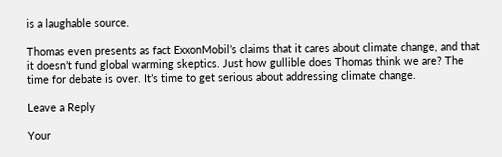is a laughable source.

Thomas even presents as fact ExxonMobil’s claims that it cares about climate change, and that it doesn’t fund global warming skeptics. Just how gullible does Thomas think we are? The time for debate is over. It’s time to get serious about addressing climate change.

Leave a Reply

Your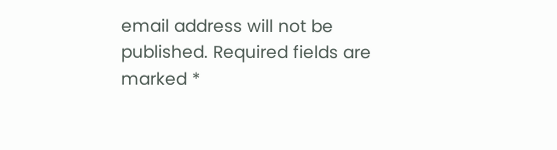email address will not be published. Required fields are marked *